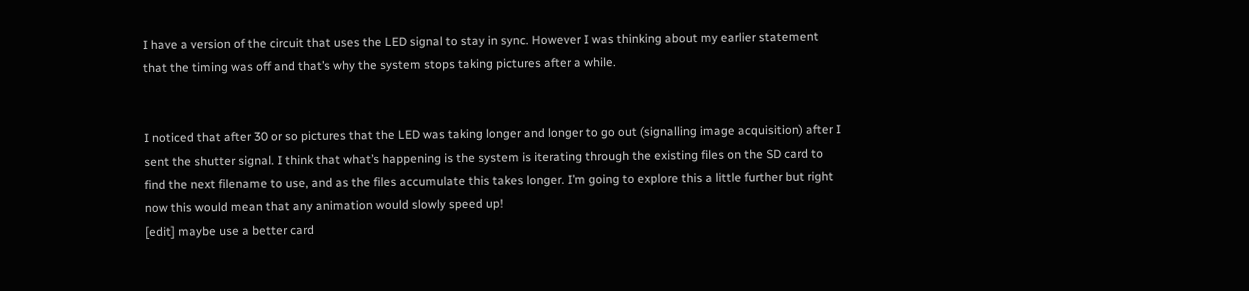I have a version of the circuit that uses the LED signal to stay in sync. However I was thinking about my earlier statement that the timing was off and that’s why the system stops taking pictures after a while.


I noticed that after 30 or so pictures that the LED was taking longer and longer to go out (signalling image acquisition) after I sent the shutter signal. I think that what’s happening is the system is iterating through the existing files on the SD card to find the next filename to use, and as the files accumulate this takes longer. I’m going to explore this a little further but right now this would mean that any animation would slowly speed up!
[edit] maybe use a better card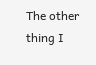The other thing I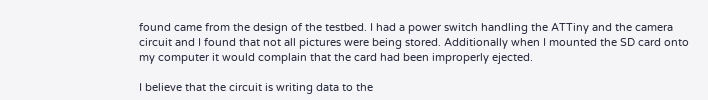found came from the design of the testbed. I had a power switch handling the ATTiny and the camera circuit and I found that not all pictures were being stored. Additionally when I mounted the SD card onto my computer it would complain that the card had been improperly ejected.

I believe that the circuit is writing data to the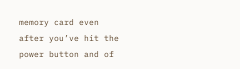memory card even after you’ve hit the power button and of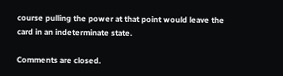course pulling the power at that point would leave the card in an indeterminate state.

Comments are closed.